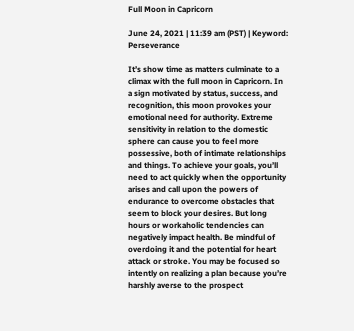Full Moon in Capricorn

June 24, 2021 | 11:39 am (PST) | Keyword: Perseverance

It’s show time as matters culminate to a climax with the full moon in Capricorn. In a sign motivated by status, success, and recognition, this moon provokes your emotional need for authority. Extreme sensitivity in relation to the domestic sphere can cause you to feel more possessive, both of intimate relationships and things. To achieve your goals, you’ll need to act quickly when the opportunity arises and call upon the powers of endurance to overcome obstacles that seem to block your desires. But long hours or workaholic tendencies can negatively impact health. Be mindful of overdoing it and the potential for heart attack or stroke. You may be focused so intently on realizing a plan because you’re harshly averse to the prospect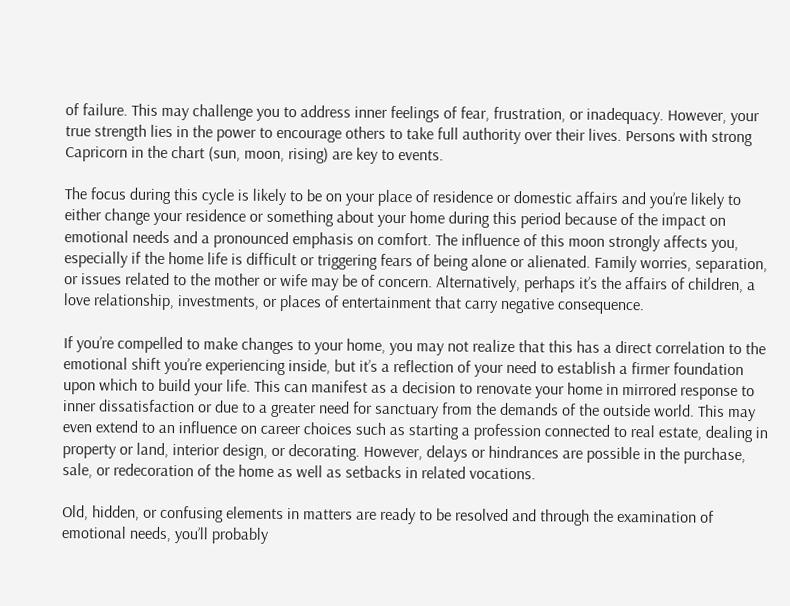of failure. This may challenge you to address inner feelings of fear, frustration, or inadequacy. However, your true strength lies in the power to encourage others to take full authority over their lives. Persons with strong Capricorn in the chart (sun, moon, rising) are key to events.

The focus during this cycle is likely to be on your place of residence or domestic affairs and you’re likely to either change your residence or something about your home during this period because of the impact on emotional needs and a pronounced emphasis on comfort. The influence of this moon strongly affects you, especially if the home life is difficult or triggering fears of being alone or alienated. Family worries, separation, or issues related to the mother or wife may be of concern. Alternatively, perhaps it’s the affairs of children, a love relationship, investments, or places of entertainment that carry negative consequence.

If you’re compelled to make changes to your home, you may not realize that this has a direct correlation to the emotional shift you’re experiencing inside, but it’s a reflection of your need to establish a firmer foundation upon which to build your life. This can manifest as a decision to renovate your home in mirrored response to inner dissatisfaction or due to a greater need for sanctuary from the demands of the outside world. This may even extend to an influence on career choices such as starting a profession connected to real estate, dealing in property or land, interior design, or decorating. However, delays or hindrances are possible in the purchase, sale, or redecoration of the home as well as setbacks in related vocations.

Old, hidden, or confusing elements in matters are ready to be resolved and through the examination of emotional needs, you’ll probably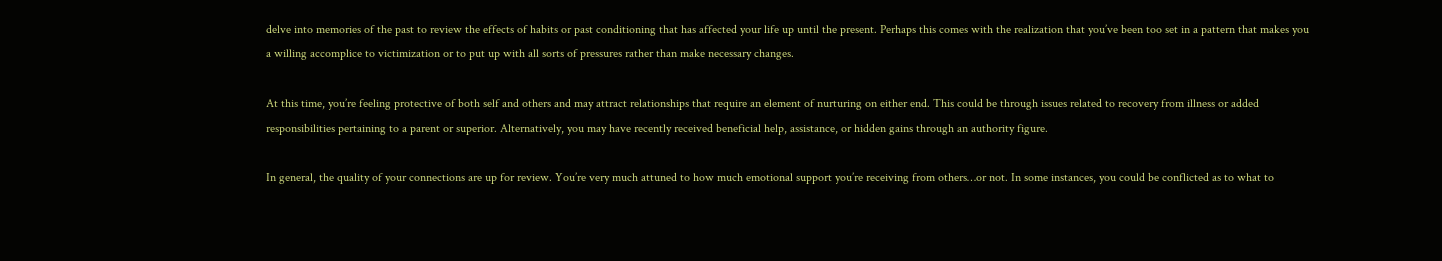delve into memories of the past to review the effects of habits or past conditioning that has affected your life up until the present. Perhaps this comes with the realization that you’ve been too set in a pattern that makes you a willing accomplice to victimization or to put up with all sorts of pressures rather than make necessary changes.

At this time, you’re feeling protective of both self and others and may attract relationships that require an element of nurturing on either end. This could be through issues related to recovery from illness or added responsibilities pertaining to a parent or superior. Alternatively, you may have recently received beneficial help, assistance, or hidden gains through an authority figure.

In general, the quality of your connections are up for review. You’re very much attuned to how much emotional support you’re receiving from others…or not. In some instances, you could be conflicted as to what to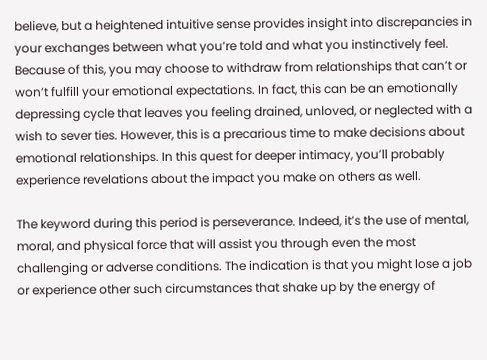believe, but a heightened intuitive sense provides insight into discrepancies in your exchanges between what you’re told and what you instinctively feel. Because of this, you may choose to withdraw from relationships that can’t or won’t fulfill your emotional expectations. In fact, this can be an emotionally depressing cycle that leaves you feeling drained, unloved, or neglected with a wish to sever ties. However, this is a precarious time to make decisions about emotional relationships. In this quest for deeper intimacy, you’ll probably experience revelations about the impact you make on others as well.

The keyword during this period is perseverance. Indeed, it’s the use of mental, moral, and physical force that will assist you through even the most challenging or adverse conditions. The indication is that you might lose a job or experience other such circumstances that shake up by the energy of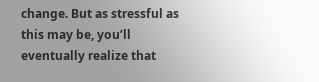change. But as stressful as this may be, you’ll eventually realize that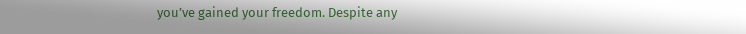you’ve gained your freedom. Despite any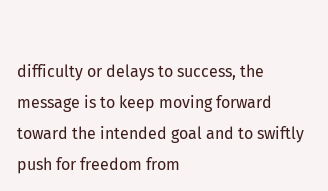difficulty or delays to success, the message is to keep moving forward toward the intended goal and to swiftly push for freedom from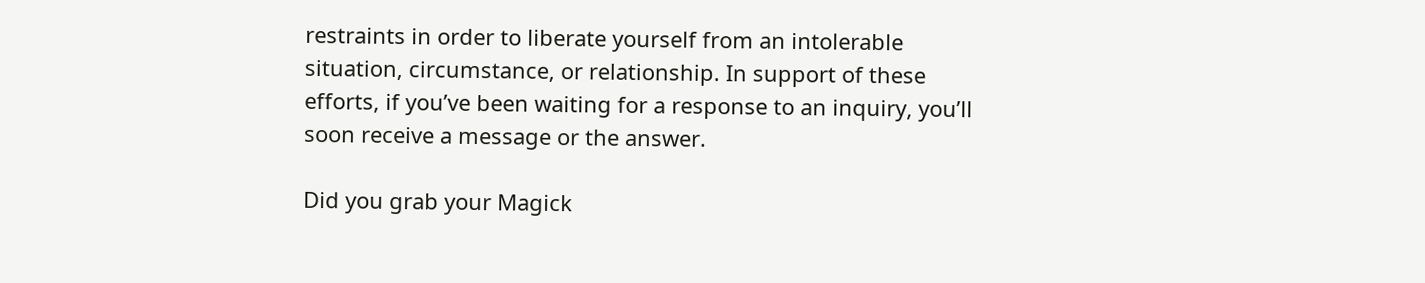restraints in order to liberate yourself from an intolerable situation, circumstance, or relationship. In support of these efforts, if you’ve been waiting for a response to an inquiry, you’ll soon receive a message or the answer.

Did you grab your Magick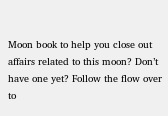Moon book to help you close out affairs related to this moon? Don’t have one yet? Follow the flow over to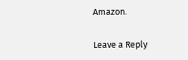Amazon.

Leave a Reply